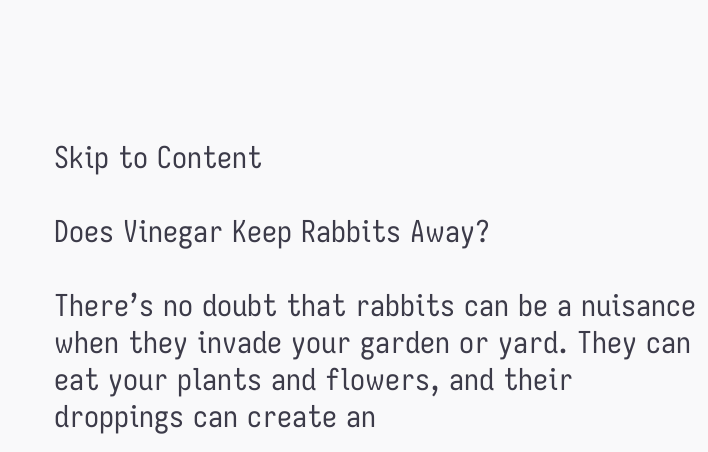Skip to Content

Does Vinegar Keep Rabbits Away?

There’s no doubt that rabbits can be a nuisance when they invade your garden or yard. They can eat your plants and flowers, and their droppings can create an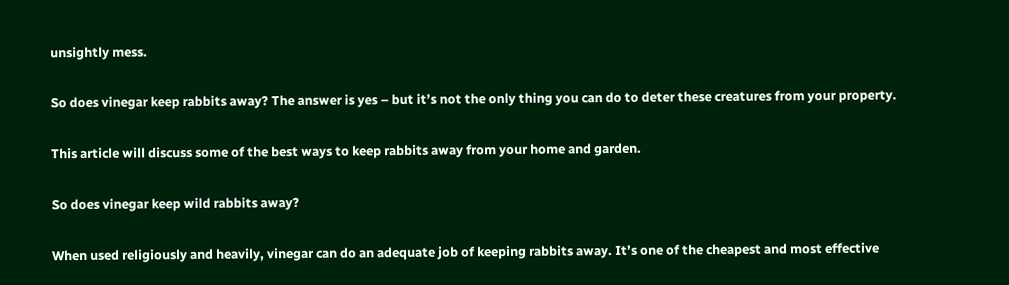unsightly mess.

So does vinegar keep rabbits away? The answer is yes – but it’s not the only thing you can do to deter these creatures from your property.

This article will discuss some of the best ways to keep rabbits away from your home and garden.

So does vinegar keep wild rabbits away?

When used religiously and heavily, vinegar can do an adequate job of keeping rabbits away. It’s one of the cheapest and most effective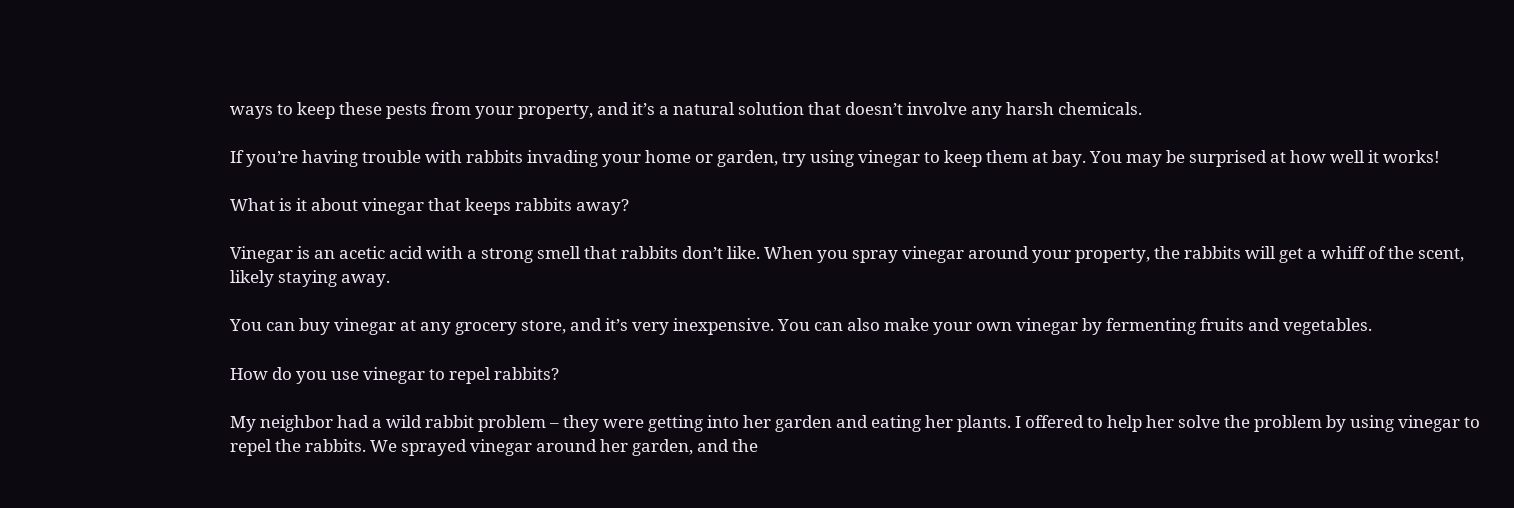ways to keep these pests from your property, and it’s a natural solution that doesn’t involve any harsh chemicals.

If you’re having trouble with rabbits invading your home or garden, try using vinegar to keep them at bay. You may be surprised at how well it works!

What is it about vinegar that keeps rabbits away?

Vinegar is an acetic acid with a strong smell that rabbits don’t like. When you spray vinegar around your property, the rabbits will get a whiff of the scent, likely staying away.

You can buy vinegar at any grocery store, and it’s very inexpensive. You can also make your own vinegar by fermenting fruits and vegetables.

How do you use vinegar to repel rabbits?

My neighbor had a wild rabbit problem – they were getting into her garden and eating her plants. I offered to help her solve the problem by using vinegar to repel the rabbits. We sprayed vinegar around her garden, and the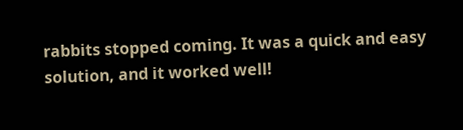rabbits stopped coming. It was a quick and easy solution, and it worked well!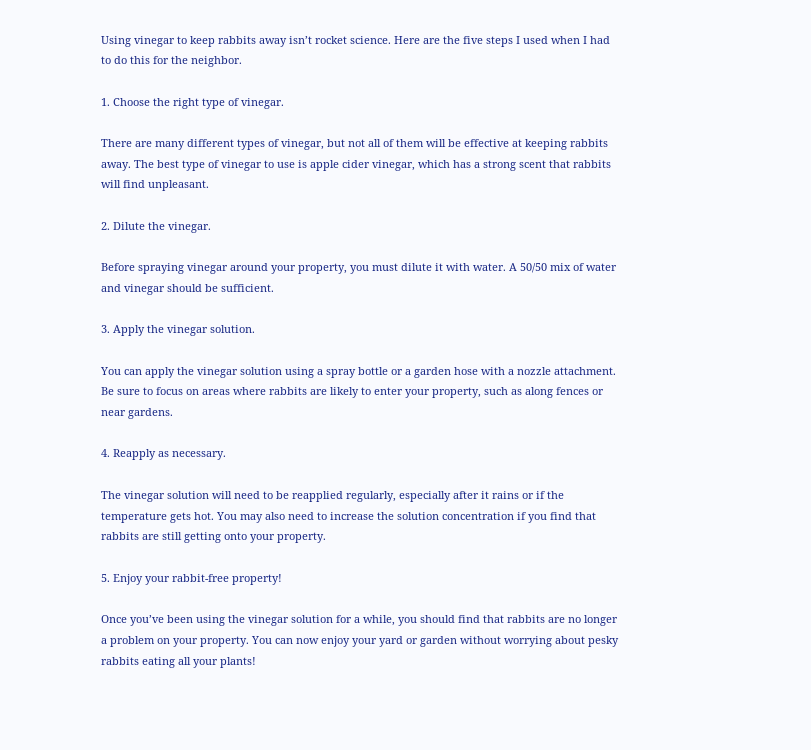Using vinegar to keep rabbits away isn’t rocket science. Here are the five steps I used when I had to do this for the neighbor.

1. Choose the right type of vinegar.

There are many different types of vinegar, but not all of them will be effective at keeping rabbits away. The best type of vinegar to use is apple cider vinegar, which has a strong scent that rabbits will find unpleasant.

2. Dilute the vinegar.

Before spraying vinegar around your property, you must dilute it with water. A 50/50 mix of water and vinegar should be sufficient.

3. Apply the vinegar solution.

You can apply the vinegar solution using a spray bottle or a garden hose with a nozzle attachment. Be sure to focus on areas where rabbits are likely to enter your property, such as along fences or near gardens.

4. Reapply as necessary.

The vinegar solution will need to be reapplied regularly, especially after it rains or if the temperature gets hot. You may also need to increase the solution concentration if you find that rabbits are still getting onto your property.

5. Enjoy your rabbit-free property!

Once you’ve been using the vinegar solution for a while, you should find that rabbits are no longer a problem on your property. You can now enjoy your yard or garden without worrying about pesky rabbits eating all your plants!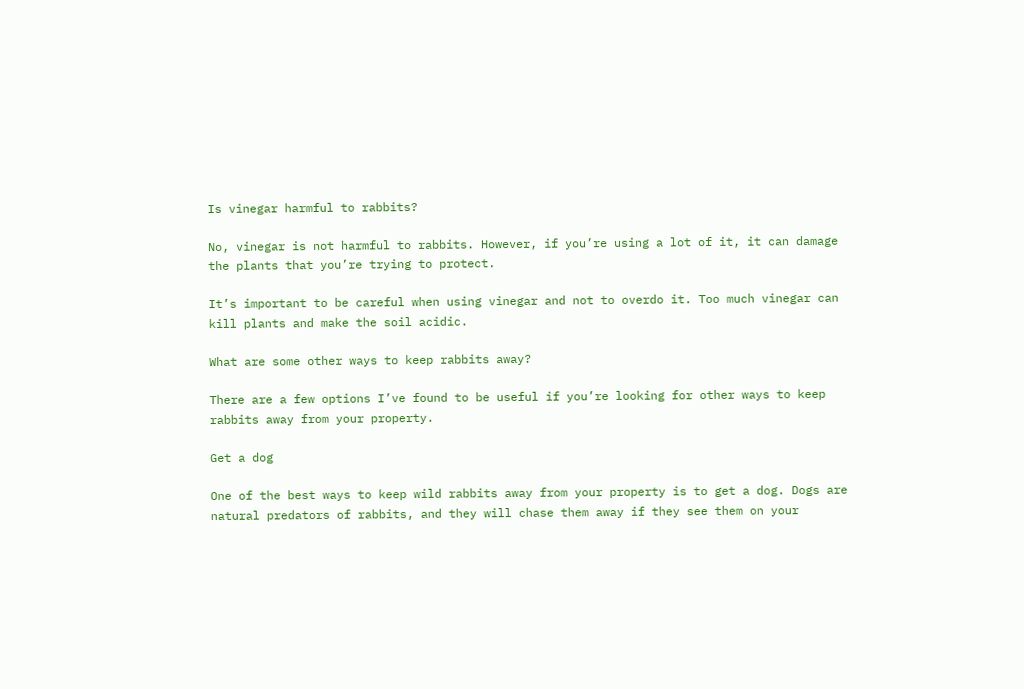Is vinegar harmful to rabbits?

No, vinegar is not harmful to rabbits. However, if you’re using a lot of it, it can damage the plants that you’re trying to protect.

It’s important to be careful when using vinegar and not to overdo it. Too much vinegar can kill plants and make the soil acidic.

What are some other ways to keep rabbits away?

There are a few options I’ve found to be useful if you’re looking for other ways to keep rabbits away from your property.

Get a dog

One of the best ways to keep wild rabbits away from your property is to get a dog. Dogs are natural predators of rabbits, and they will chase them away if they see them on your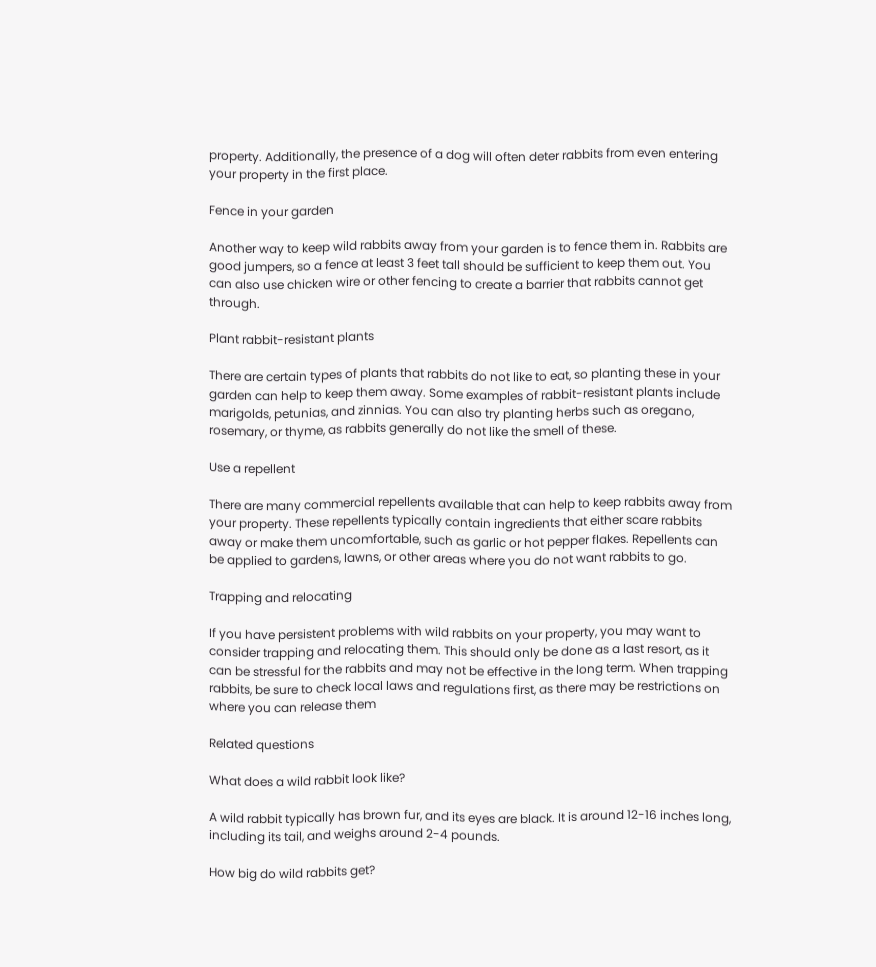property. Additionally, the presence of a dog will often deter rabbits from even entering your property in the first place.

Fence in your garden

Another way to keep wild rabbits away from your garden is to fence them in. Rabbits are good jumpers, so a fence at least 3 feet tall should be sufficient to keep them out. You can also use chicken wire or other fencing to create a barrier that rabbits cannot get through.

Plant rabbit-resistant plants

There are certain types of plants that rabbits do not like to eat, so planting these in your garden can help to keep them away. Some examples of rabbit-resistant plants include marigolds, petunias, and zinnias. You can also try planting herbs such as oregano, rosemary, or thyme, as rabbits generally do not like the smell of these.

Use a repellent

There are many commercial repellents available that can help to keep rabbits away from your property. These repellents typically contain ingredients that either scare rabbits away or make them uncomfortable, such as garlic or hot pepper flakes. Repellents can be applied to gardens, lawns, or other areas where you do not want rabbits to go.

Trapping and relocating

If you have persistent problems with wild rabbits on your property, you may want to consider trapping and relocating them. This should only be done as a last resort, as it can be stressful for the rabbits and may not be effective in the long term. When trapping rabbits, be sure to check local laws and regulations first, as there may be restrictions on where you can release them

Related questions

What does a wild rabbit look like?

A wild rabbit typically has brown fur, and its eyes are black. It is around 12-16 inches long, including its tail, and weighs around 2-4 pounds.

How big do wild rabbits get?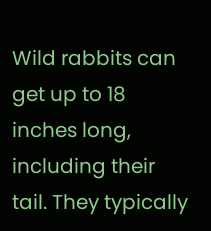Wild rabbits can get up to 18 inches long, including their tail. They typically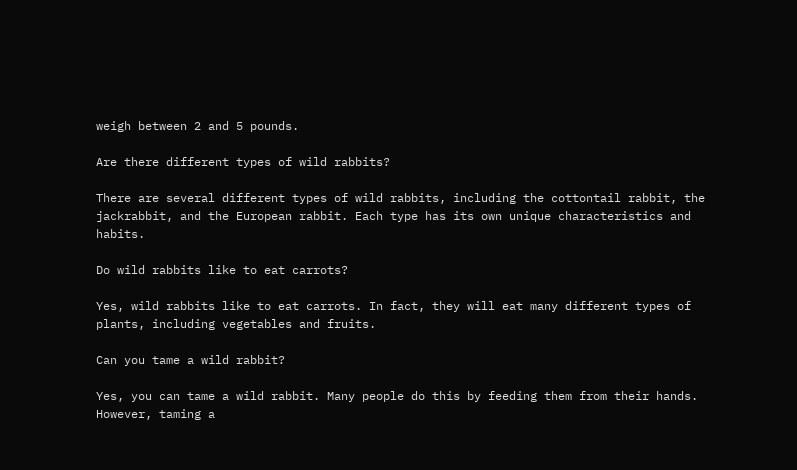weigh between 2 and 5 pounds.

Are there different types of wild rabbits?

There are several different types of wild rabbits, including the cottontail rabbit, the jackrabbit, and the European rabbit. Each type has its own unique characteristics and habits.

Do wild rabbits like to eat carrots?

Yes, wild rabbits like to eat carrots. In fact, they will eat many different types of plants, including vegetables and fruits.

Can you tame a wild rabbit?

Yes, you can tame a wild rabbit. Many people do this by feeding them from their hands. However, taming a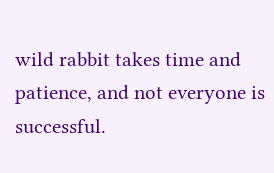wild rabbit takes time and patience, and not everyone is successful.